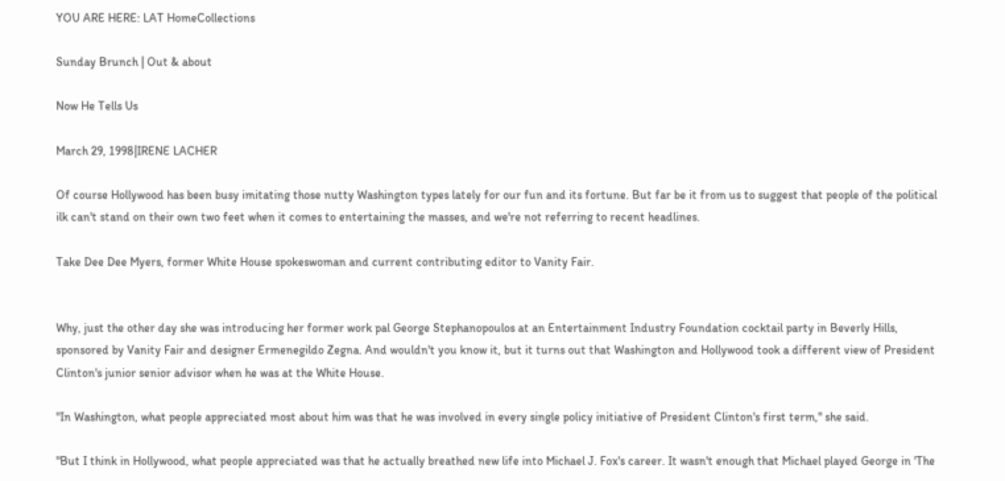YOU ARE HERE: LAT HomeCollections

Sunday Brunch | Out & about

Now He Tells Us

March 29, 1998|IRENE LACHER

Of course Hollywood has been busy imitating those nutty Washington types lately for our fun and its fortune. But far be it from us to suggest that people of the political ilk can't stand on their own two feet when it comes to entertaining the masses, and we're not referring to recent headlines.

Take Dee Dee Myers, former White House spokeswoman and current contributing editor to Vanity Fair.


Why, just the other day she was introducing her former work pal George Stephanopoulos at an Entertainment Industry Foundation cocktail party in Beverly Hills, sponsored by Vanity Fair and designer Ermenegildo Zegna. And wouldn't you know it, but it turns out that Washington and Hollywood took a different view of President Clinton's junior senior advisor when he was at the White House.

"In Washington, what people appreciated most about him was that he was involved in every single policy initiative of President Clinton's first term," she said.

"But I think in Hollywood, what people appreciated was that he actually breathed new life into Michael J. Fox's career. It wasn't enough that Michael played George in 'The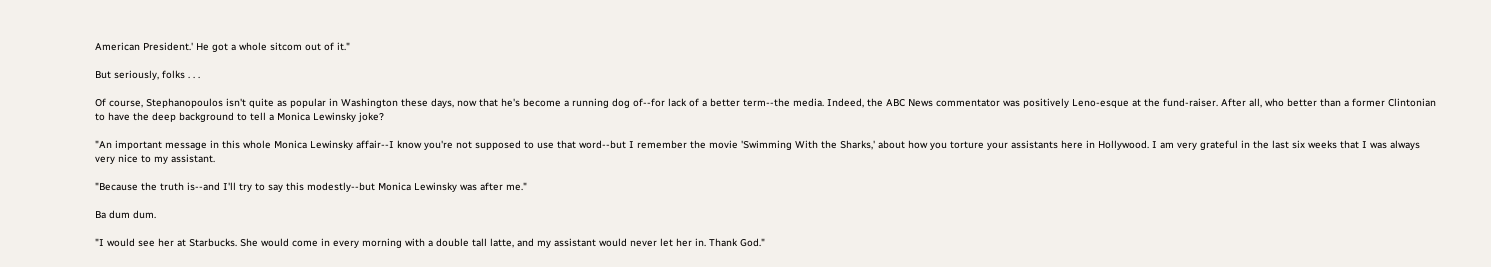American President.' He got a whole sitcom out of it."

But seriously, folks . . .

Of course, Stephanopoulos isn't quite as popular in Washington these days, now that he's become a running dog of--for lack of a better term--the media. Indeed, the ABC News commentator was positively Leno-esque at the fund-raiser. After all, who better than a former Clintonian to have the deep background to tell a Monica Lewinsky joke?

"An important message in this whole Monica Lewinsky affair--I know you're not supposed to use that word--but I remember the movie 'Swimming With the Sharks,' about how you torture your assistants here in Hollywood. I am very grateful in the last six weeks that I was always very nice to my assistant.

"Because the truth is--and I'll try to say this modestly--but Monica Lewinsky was after me."

Ba dum dum.

"I would see her at Starbucks. She would come in every morning with a double tall latte, and my assistant would never let her in. Thank God."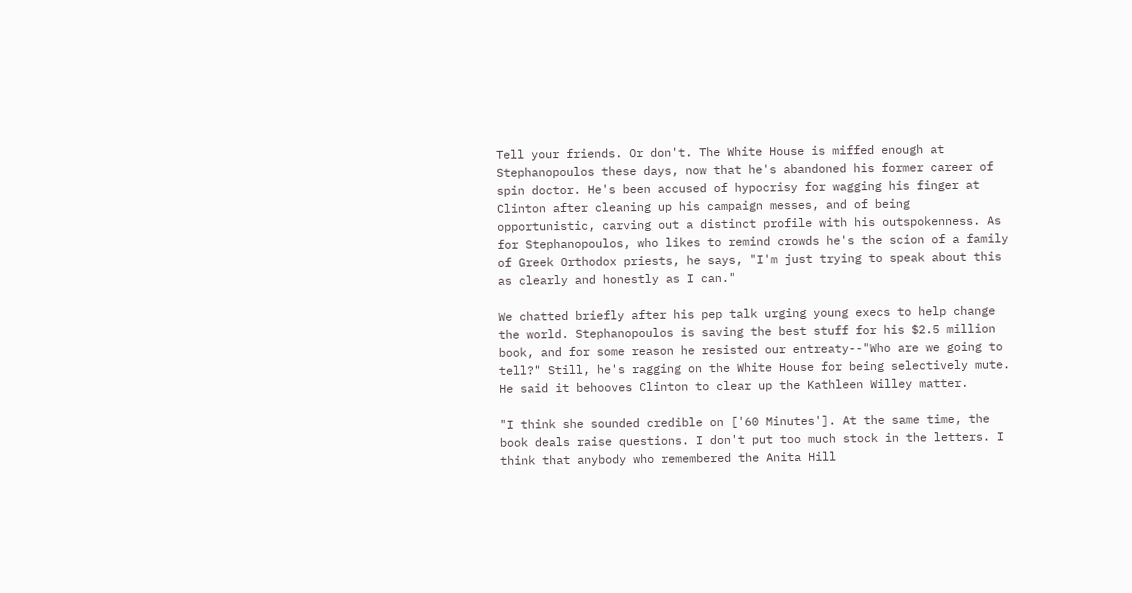Tell your friends. Or don't. The White House is miffed enough at Stephanopoulos these days, now that he's abandoned his former career of spin doctor. He's been accused of hypocrisy for wagging his finger at Clinton after cleaning up his campaign messes, and of being opportunistic, carving out a distinct profile with his outspokenness. As for Stephanopoulos, who likes to remind crowds he's the scion of a family of Greek Orthodox priests, he says, "I'm just trying to speak about this as clearly and honestly as I can."

We chatted briefly after his pep talk urging young execs to help change the world. Stephanopoulos is saving the best stuff for his $2.5 million book, and for some reason he resisted our entreaty--"Who are we going to tell?" Still, he's ragging on the White House for being selectively mute. He said it behooves Clinton to clear up the Kathleen Willey matter.

"I think she sounded credible on ['60 Minutes']. At the same time, the book deals raise questions. I don't put too much stock in the letters. I think that anybody who remembered the Anita Hill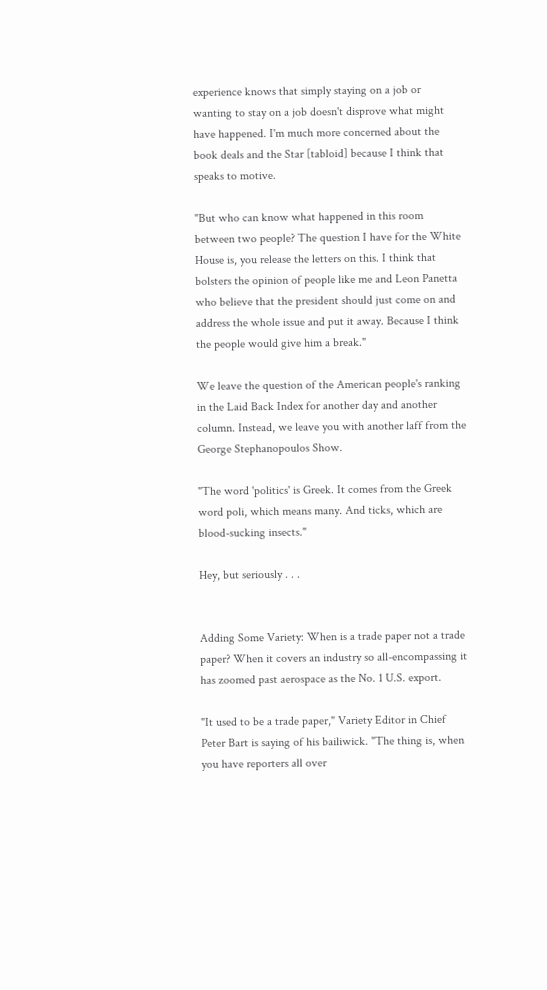experience knows that simply staying on a job or wanting to stay on a job doesn't disprove what might have happened. I'm much more concerned about the book deals and the Star [tabloid] because I think that speaks to motive.

"But who can know what happened in this room between two people? The question I have for the White House is, you release the letters on this. I think that bolsters the opinion of people like me and Leon Panetta who believe that the president should just come on and address the whole issue and put it away. Because I think the people would give him a break."

We leave the question of the American people's ranking in the Laid Back Index for another day and another column. Instead, we leave you with another laff from the George Stephanopoulos Show.

"The word 'politics' is Greek. It comes from the Greek word poli, which means many. And ticks, which are blood-sucking insects."

Hey, but seriously . . .


Adding Some Variety: When is a trade paper not a trade paper? When it covers an industry so all-encompassing it has zoomed past aerospace as the No. 1 U.S. export.

"It used to be a trade paper," Variety Editor in Chief Peter Bart is saying of his bailiwick. "The thing is, when you have reporters all over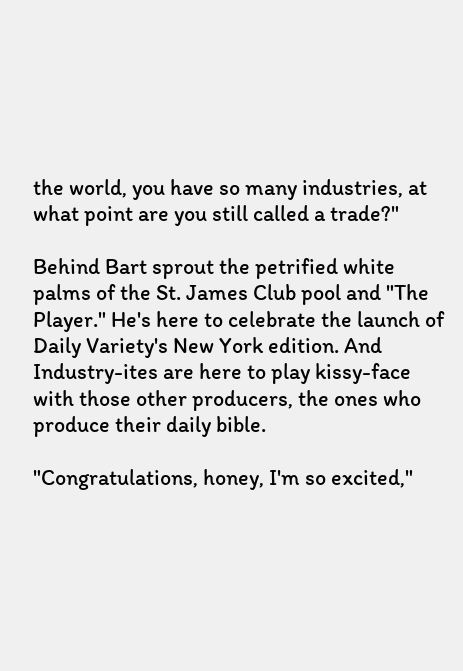the world, you have so many industries, at what point are you still called a trade?"

Behind Bart sprout the petrified white palms of the St. James Club pool and "The Player." He's here to celebrate the launch of Daily Variety's New York edition. And Industry-ites are here to play kissy-face with those other producers, the ones who produce their daily bible.

"Congratulations, honey, I'm so excited,"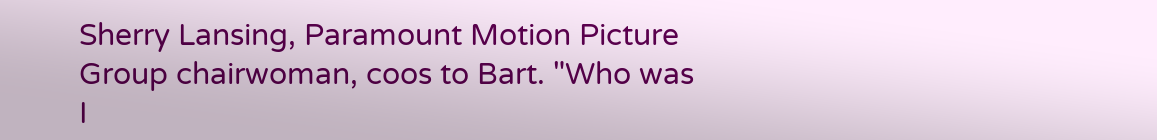Sherry Lansing, Paramount Motion Picture Group chairwoman, coos to Bart. "Who was I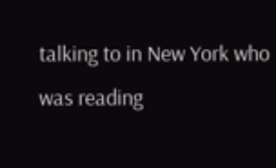talking to in New York who was reading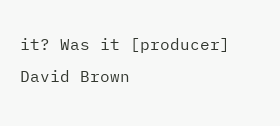it? Was it [producer] David Brown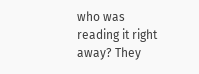who was reading it right away? They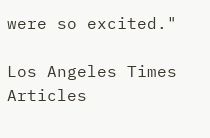were so excited."

Los Angeles Times Articles